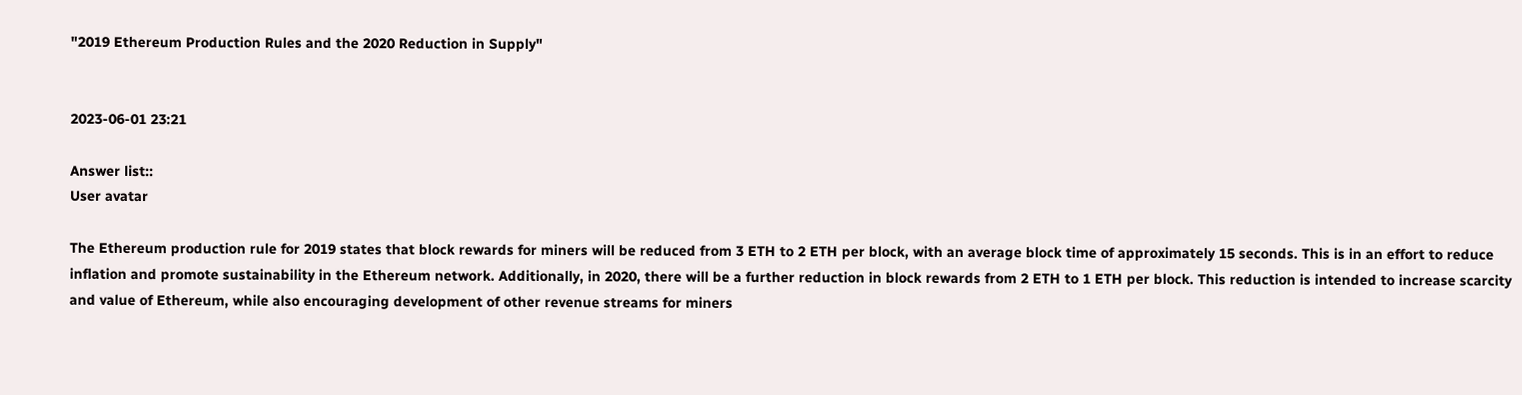"2019 Ethereum Production Rules and the 2020 Reduction in Supply"


2023-06-01 23:21

Answer list::
User avatar

The Ethereum production rule for 2019 states that block rewards for miners will be reduced from 3 ETH to 2 ETH per block, with an average block time of approximately 15 seconds. This is in an effort to reduce inflation and promote sustainability in the Ethereum network. Additionally, in 2020, there will be a further reduction in block rewards from 2 ETH to 1 ETH per block. This reduction is intended to increase scarcity and value of Ethereum, while also encouraging development of other revenue streams for miners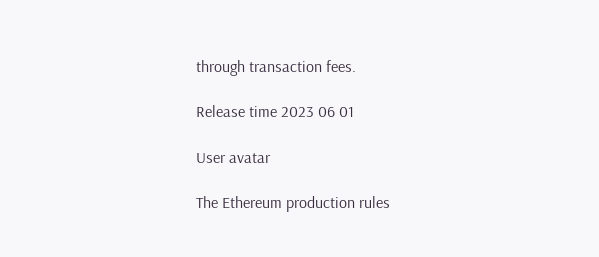through transaction fees.

Release time 2023 06 01

User avatar

The Ethereum production rules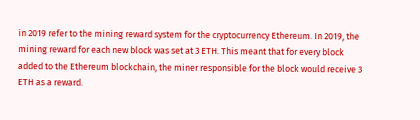in 2019 refer to the mining reward system for the cryptocurrency Ethereum. In 2019, the mining reward for each new block was set at 3 ETH. This meant that for every block added to the Ethereum blockchain, the miner responsible for the block would receive 3 ETH as a reward.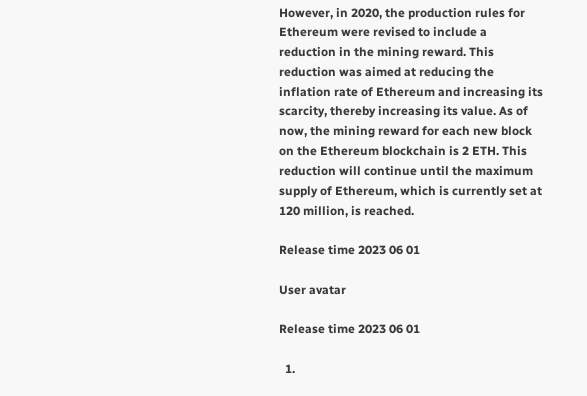However, in 2020, the production rules for Ethereum were revised to include a reduction in the mining reward. This reduction was aimed at reducing the inflation rate of Ethereum and increasing its scarcity, thereby increasing its value. As of now, the mining reward for each new block on the Ethereum blockchain is 2 ETH. This reduction will continue until the maximum supply of Ethereum, which is currently set at 120 million, is reached.

Release time 2023 06 01

User avatar

Release time 2023 06 01

  1.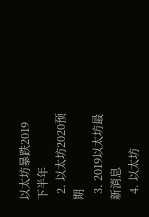以太坊暴跌2019下半年
  2. 以太坊2020预期
  3. 2019以太坊最新消息
  4. 以太坊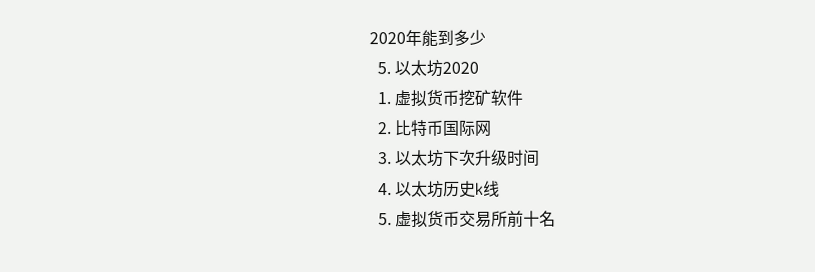2020年能到多少
  5. 以太坊2020
  1. 虚拟货币挖矿软件
  2. 比特币国际网
  3. 以太坊下次升级时间
  4. 以太坊历史k线
  5. 虚拟货币交易所前十名